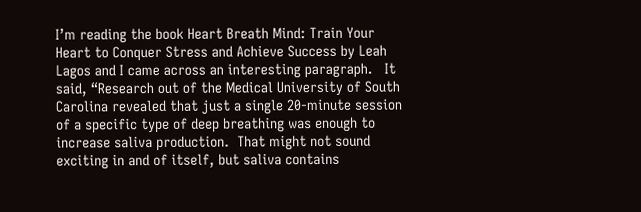I’m reading the book Heart Breath Mind: Train Your Heart to Conquer Stress and Achieve Success by Leah Lagos and I came across an interesting paragraph.   It said, “Research out of the Medical University of South Carolina revealed that just a single 20-minute session of a specific type of deep breathing was enough to increase saliva production.  That might not sound exciting in and of itself, but saliva contains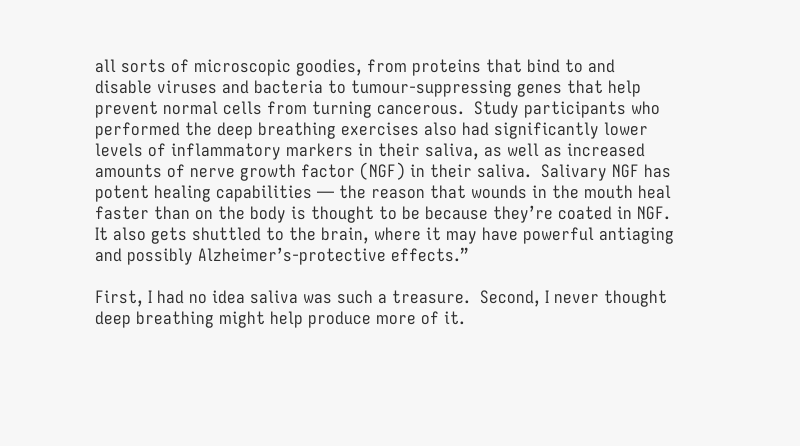all sorts of microscopic goodies, from proteins that bind to and disable viruses and bacteria to tumour-suppressing genes that help prevent normal cells from turning cancerous.  Study participants who performed the deep breathing exercises also had significantly lower levels of inflammatory markers in their saliva, as well as increased amounts of nerve growth factor (NGF) in their saliva.  Salivary NGF has potent healing capabilities — the reason that wounds in the mouth heal faster than on the body is thought to be because they’re coated in NGF.  It also gets shuttled to the brain, where it may have powerful antiaging and possibly Alzheimer’s-protective effects.”

First, I had no idea saliva was such a treasure.  Second, I never thought deep breathing might help produce more of it.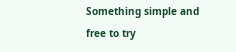Something simple and free to try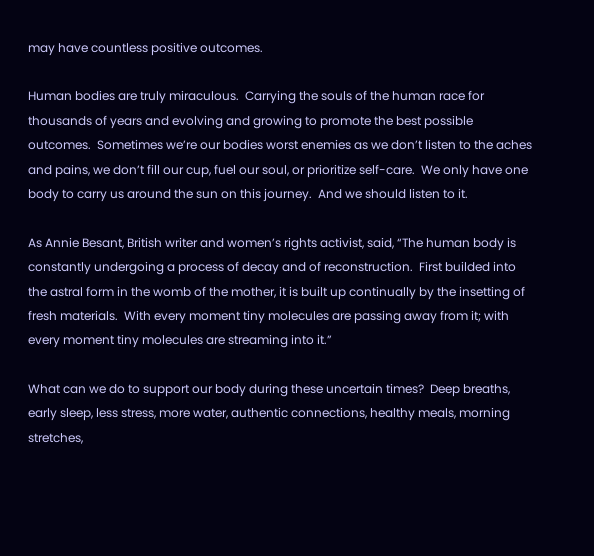may have countless positive outcomes.

Human bodies are truly miraculous.  Carrying the souls of the human race for thousands of years and evolving and growing to promote the best possible outcomes.  Sometimes we’re our bodies worst enemies as we don’t listen to the aches and pains, we don’t fill our cup, fuel our soul, or prioritize self-care.  We only have one body to carry us around the sun on this journey.  And we should listen to it.

As Annie Besant, British writer and women’s rights activist, said, “The human body is constantly undergoing a process of decay and of reconstruction.  First builded into the astral form in the womb of the mother, it is built up continually by the insetting of fresh materials.  With every moment tiny molecules are passing away from it; with every moment tiny molecules are streaming into it.”

What can we do to support our body during these uncertain times?  Deep breaths, early sleep, less stress, more water, authentic connections, healthy meals, morning stretches,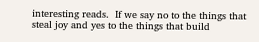interesting reads.  If we say no to the things that steal joy and yes to the things that build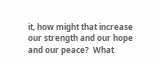it, how might that increase our strength and our hope and our peace?  What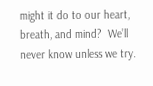might it do to our heart, breath, and mind?  We’ll never know unless we try.